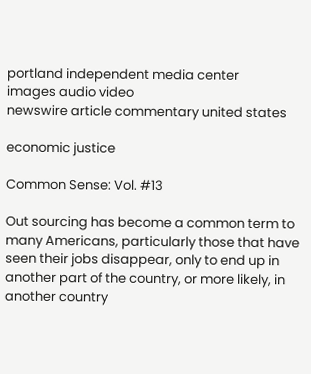portland independent media center
images audio video
newswire article commentary united states

economic justice

Common Sense: Vol. #13

Out sourcing has become a common term to many Americans, particularly those that have seen their jobs disappear, only to end up in another part of the country, or more likely, in another country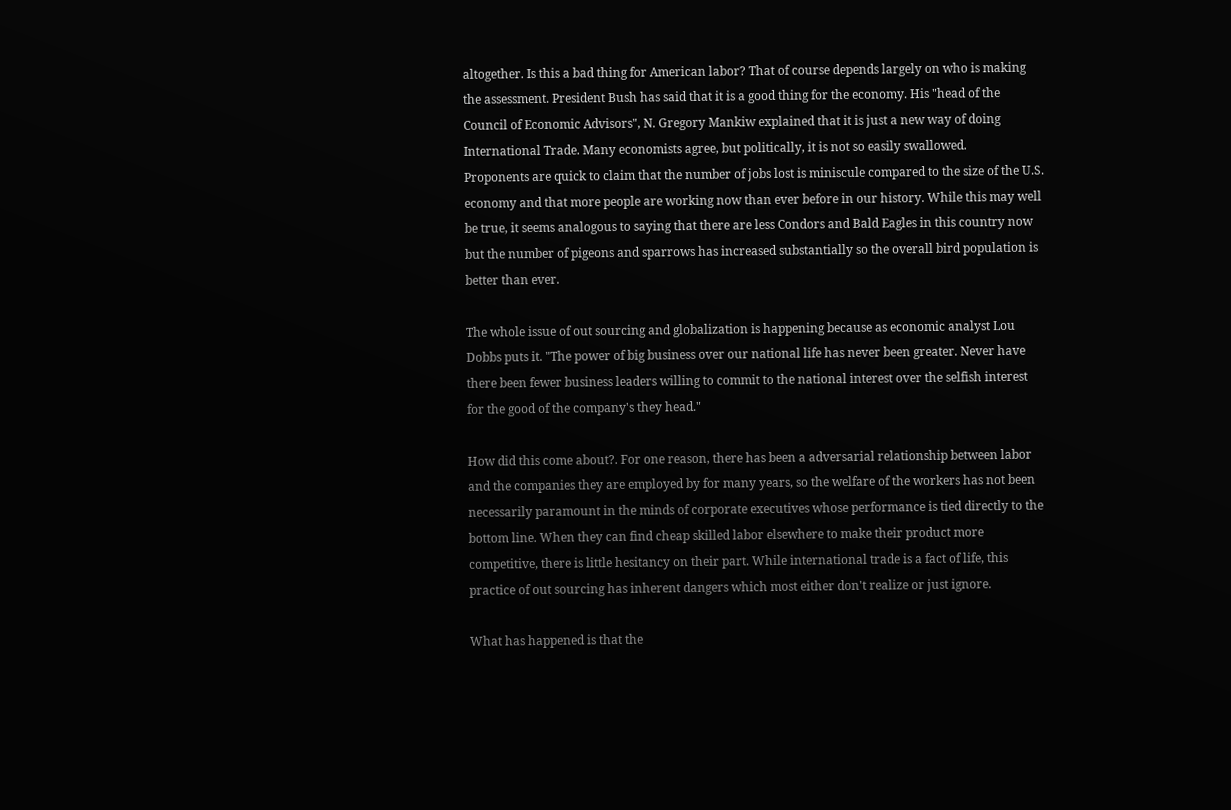altogether. Is this a bad thing for American labor? That of course depends largely on who is making the assessment. President Bush has said that it is a good thing for the economy. His "head of the Council of Economic Advisors", N. Gregory Mankiw explained that it is just a new way of doing International Trade. Many economists agree, but politically, it is not so easily swallowed.
Proponents are quick to claim that the number of jobs lost is miniscule compared to the size of the U.S. economy and that more people are working now than ever before in our history. While this may well be true, it seems analogous to saying that there are less Condors and Bald Eagles in this country now but the number of pigeons and sparrows has increased substantially so the overall bird population is better than ever.

The whole issue of out sourcing and globalization is happening because as economic analyst Lou Dobbs puts it. "The power of big business over our national life has never been greater. Never have there been fewer business leaders willing to commit to the national interest over the selfish interest for the good of the company's they head."

How did this come about?. For one reason, there has been a adversarial relationship between labor and the companies they are employed by for many years, so the welfare of the workers has not been necessarily paramount in the minds of corporate executives whose performance is tied directly to the bottom line. When they can find cheap skilled labor elsewhere to make their product more competitive, there is little hesitancy on their part. While international trade is a fact of life, this practice of out sourcing has inherent dangers which most either don't realize or just ignore.

What has happened is that the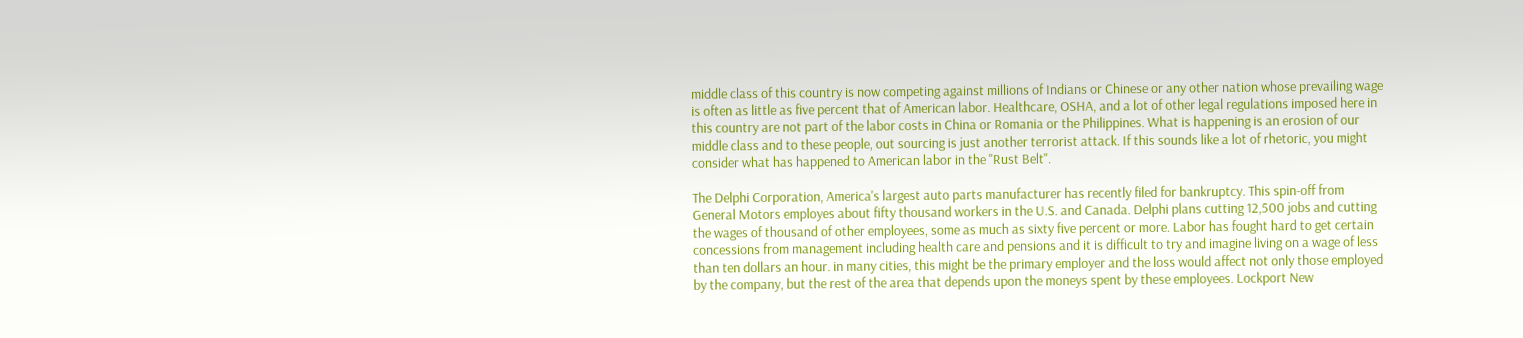middle class of this country is now competing against millions of Indians or Chinese or any other nation whose prevailing wage is often as little as five percent that of American labor. Healthcare, OSHA, and a lot of other legal regulations imposed here in this country are not part of the labor costs in China or Romania or the Philippines. What is happening is an erosion of our middle class and to these people, out sourcing is just another terrorist attack. If this sounds like a lot of rhetoric, you might consider what has happened to American labor in the "Rust Belt".

The Delphi Corporation, America's largest auto parts manufacturer has recently filed for bankruptcy. This spin-off from General Motors employes about fifty thousand workers in the U.S. and Canada. Delphi plans cutting 12,500 jobs and cutting the wages of thousand of other employees, some as much as sixty five percent or more. Labor has fought hard to get certain concessions from management including health care and pensions and it is difficult to try and imagine living on a wage of less than ten dollars an hour. in many cities, this might be the primary employer and the loss would affect not only those employed by the company, but the rest of the area that depends upon the moneys spent by these employees. Lockport New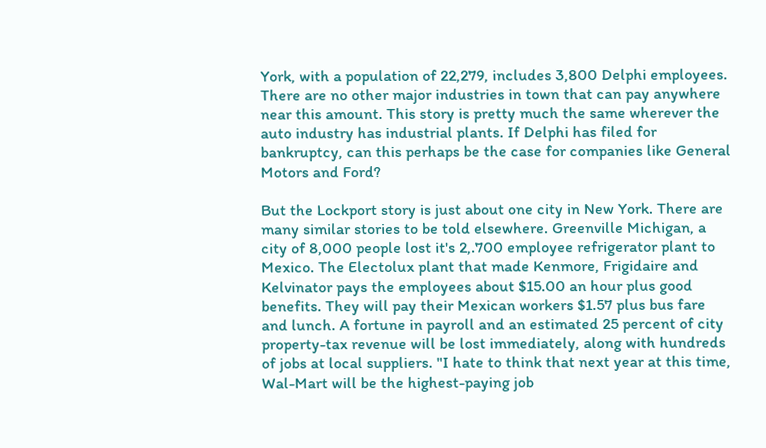York, with a population of 22,279, includes 3,800 Delphi employees. There are no other major industries in town that can pay anywhere near this amount. This story is pretty much the same wherever the auto industry has industrial plants. If Delphi has filed for bankruptcy, can this perhaps be the case for companies like General Motors and Ford?

But the Lockport story is just about one city in New York. There are many similar stories to be told elsewhere. Greenville Michigan, a city of 8,000 people lost it's 2,.700 employee refrigerator plant to Mexico. The Electolux plant that made Kenmore, Frigidaire and Kelvinator pays the employees about $15.00 an hour plus good benefits. They will pay their Mexican workers $1.57 plus bus fare and lunch. A fortune in payroll and an estimated 25 percent of city property-tax revenue will be lost immediately, along with hundreds of jobs at local suppliers. "I hate to think that next year at this time, Wal-Mart will be the highest-paying job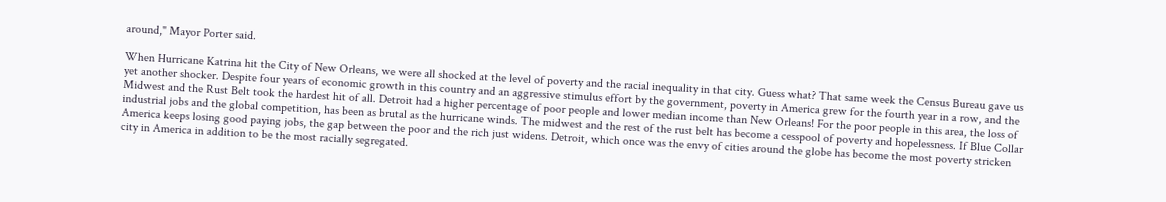around," Mayor Porter said.

When Hurricane Katrina hit the City of New Orleans, we were all shocked at the level of poverty and the racial inequality in that city. Guess what? That same week the Census Bureau gave us yet another shocker. Despite four years of economic growth in this country and an aggressive stimulus effort by the government, poverty in America grew for the fourth year in a row, and the Midwest and the Rust Belt took the hardest hit of all. Detroit had a higher percentage of poor people and lower median income than New Orleans! For the poor people in this area, the loss of industrial jobs and the global competition, has been as brutal as the hurricane winds. The midwest and the rest of the rust belt has become a cesspool of poverty and hopelessness. If Blue Collar America keeps losing good paying jobs, the gap between the poor and the rich just widens. Detroit, which once was the envy of cities around the globe has become the most poverty stricken city in America in addition to be the most racially segregated.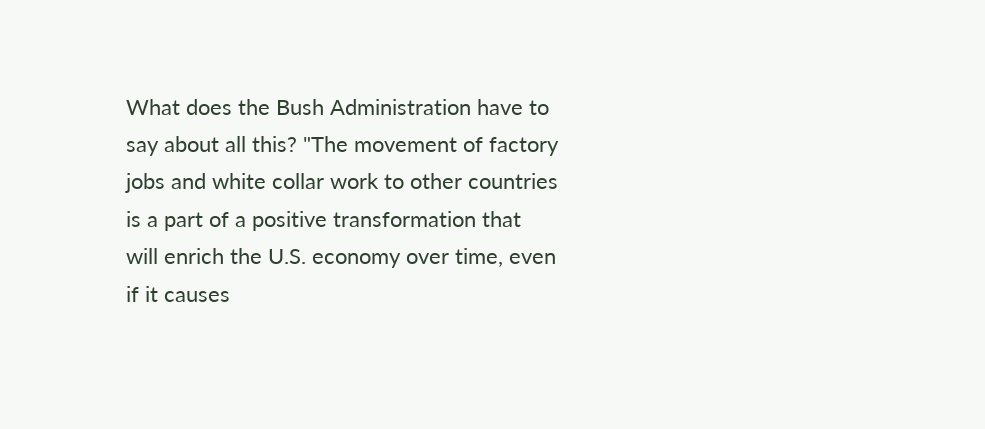What does the Bush Administration have to say about all this? "The movement of factory jobs and white collar work to other countries is a part of a positive transformation that will enrich the U.S. economy over time, even if it causes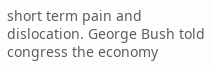short term pain and dislocation. George Bush told congress the economy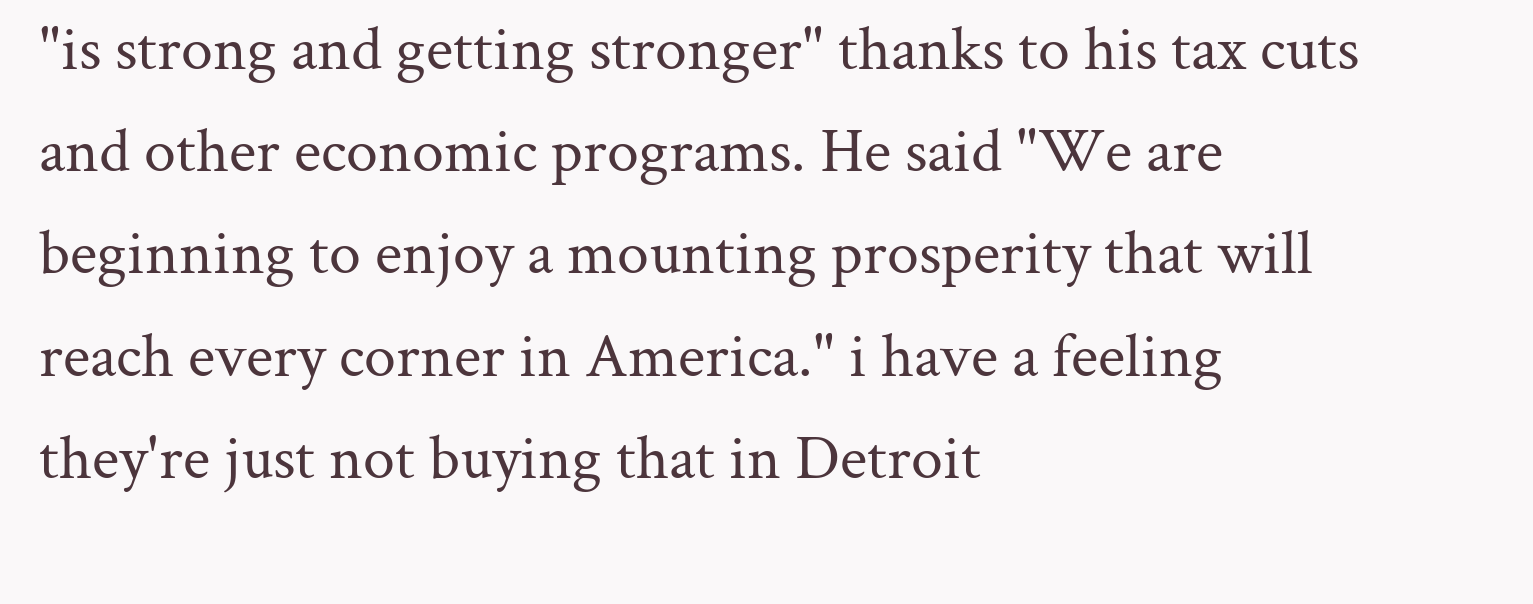"is strong and getting stronger" thanks to his tax cuts and other economic programs. He said "We are beginning to enjoy a mounting prosperity that will reach every corner in America." i have a feeling they're just not buying that in Detroit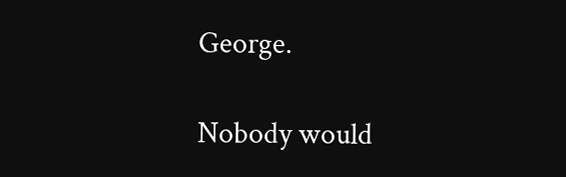George.

Nobody would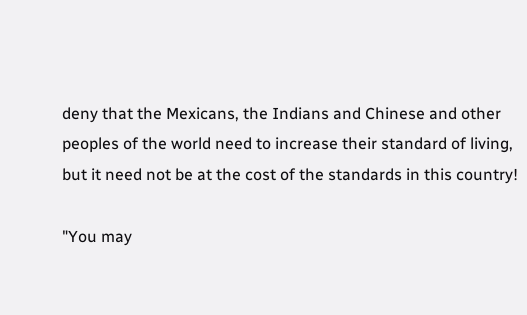deny that the Mexicans, the Indians and Chinese and other peoples of the world need to increase their standard of living, but it need not be at the cost of the standards in this country!

"You may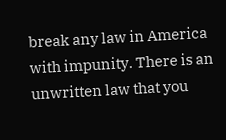break any law in America with impunity. There is an unwritten law that you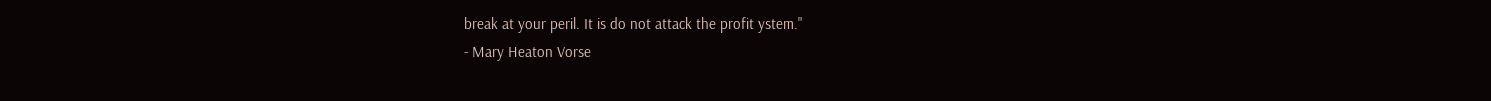break at your peril. It is do not attack the profit ystem."
- Mary Heaton Vorse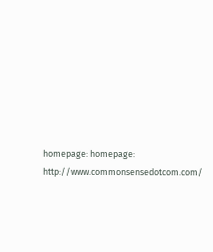homepage: homepage: http://www.commonsensedotcom.com/